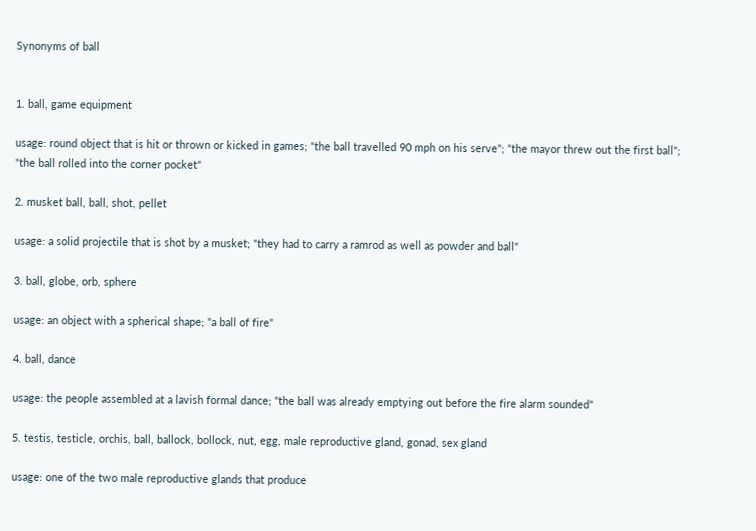Synonyms of ball


1. ball, game equipment

usage: round object that is hit or thrown or kicked in games; "the ball travelled 90 mph on his serve"; "the mayor threw out the first ball"; "the ball rolled into the corner pocket"

2. musket ball, ball, shot, pellet

usage: a solid projectile that is shot by a musket; "they had to carry a ramrod as well as powder and ball"

3. ball, globe, orb, sphere

usage: an object with a spherical shape; "a ball of fire"

4. ball, dance

usage: the people assembled at a lavish formal dance; "the ball was already emptying out before the fire alarm sounded"

5. testis, testicle, orchis, ball, ballock, bollock, nut, egg, male reproductive gland, gonad, sex gland

usage: one of the two male reproductive glands that produce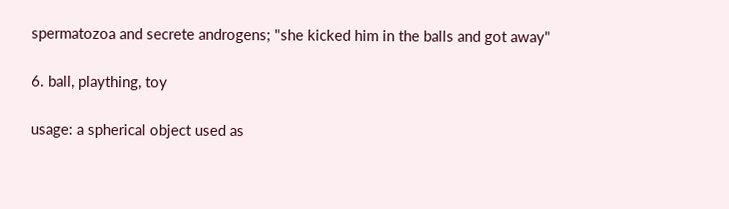spermatozoa and secrete androgens; "she kicked him in the balls and got away"

6. ball, plaything, toy

usage: a spherical object used as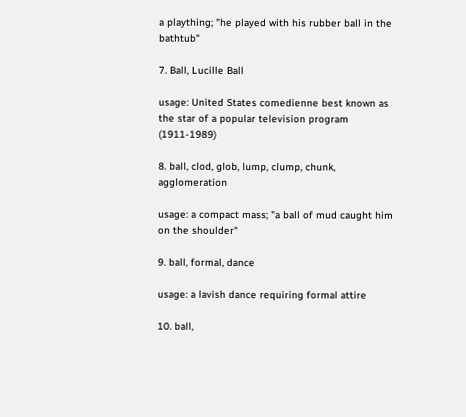a plaything; "he played with his rubber ball in the bathtub"

7. Ball, Lucille Ball

usage: United States comedienne best known as the star of a popular television program (1911-1989)

8. ball, clod, glob, lump, clump, chunk, agglomeration

usage: a compact mass; "a ball of mud caught him on the shoulder"

9. ball, formal, dance

usage: a lavish dance requiring formal attire

10. ball,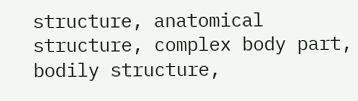structure, anatomical structure, complex body part, bodily structure,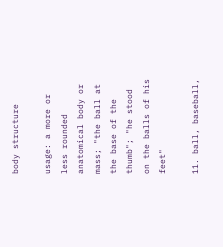body structure

usage: a more or less rounded anatomical body or mass; "the ball at the base of the thumb"; "he stood on the balls of his feet"

11. ball, baseball,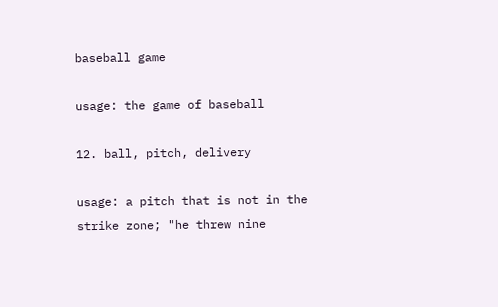baseball game

usage: the game of baseball

12. ball, pitch, delivery

usage: a pitch that is not in the strike zone; "he threw nine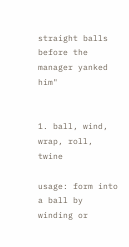straight balls before the manager yanked him"


1. ball, wind, wrap, roll, twine

usage: form into a ball by winding or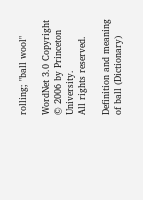rolling; "ball wool"

WordNet 3.0 Copyright © 2006 by Princeton University.
All rights reserved.

Definition and meaning of ball (Dictionary)